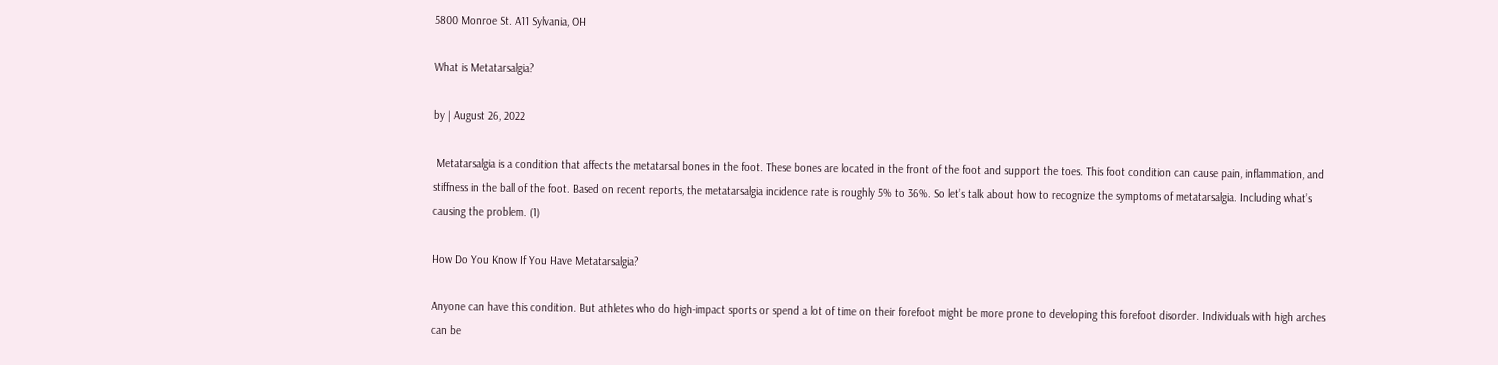5800 Monroe St. A11 Sylvania, OH

What is Metatarsalgia?

by | August 26, 2022

 Metatarsalgia is a condition that affects the metatarsal bones in the foot. These bones are located in the front of the foot and support the toes. This foot condition can cause pain, inflammation, and stiffness in the ball of the foot. Based on recent reports, the metatarsalgia incidence rate is roughly 5% to 36%. So let’s talk about how to recognize the symptoms of metatarsalgia. Including what’s causing the problem. (1)

How Do You Know If You Have Metatarsalgia?

Anyone can have this condition. But athletes who do high-impact sports or spend a lot of time on their forefoot might be more prone to developing this forefoot disorder. Individuals with high arches can be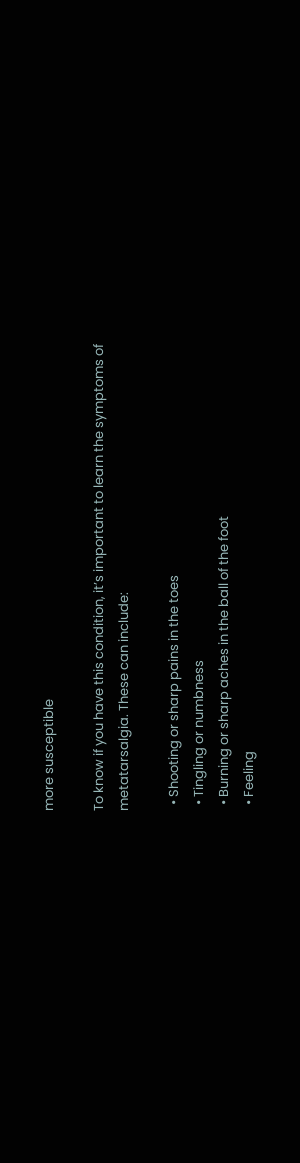more susceptible

To know if you have this condition, it’s important to learn the symptoms of metatarsalgia. These can include:

  • Shooting or sharp pains in the toes
  • Tingling or numbness
  • Burning or sharp aches in the ball of the foot
  • Feeling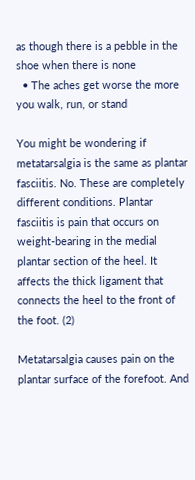as though there is a pebble in the shoe when there is none
  • The aches get worse the more you walk, run, or stand

You might be wondering if metatarsalgia is the same as plantar fasciitis. No. These are completely different conditions. Plantar fasciitis is pain that occurs on weight-bearing in the medial plantar section of the heel. It affects the thick ligament that connects the heel to the front of the foot. (2)

Metatarsalgia causes pain on the plantar surface of the forefoot. And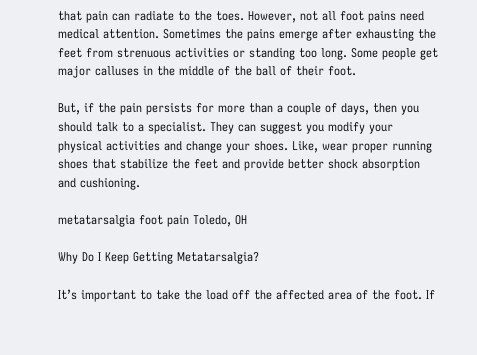that pain can radiate to the toes. However, not all foot pains need medical attention. Sometimes the pains emerge after exhausting the feet from strenuous activities or standing too long. Some people get major calluses in the middle of the ball of their foot.

But, if the pain persists for more than a couple of days, then you should talk to a specialist. They can suggest you modify your physical activities and change your shoes. Like, wear proper running shoes that stabilize the feet and provide better shock absorption and cushioning.

metatarsalgia foot pain Toledo, OH

Why Do I Keep Getting Metatarsalgia?

It’s important to take the load off the affected area of the foot. If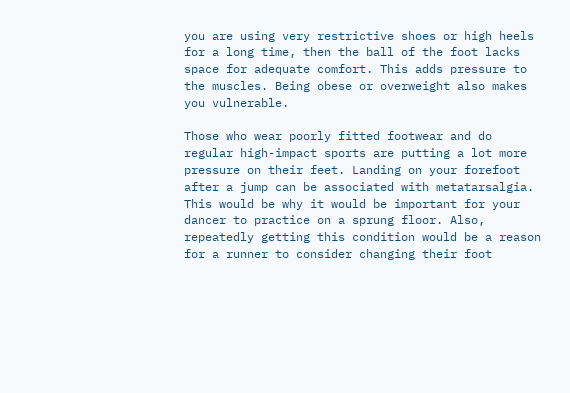you are using very restrictive shoes or high heels for a long time, then the ball of the foot lacks space for adequate comfort. This adds pressure to the muscles. Being obese or overweight also makes you vulnerable.

Those who wear poorly fitted footwear and do regular high-impact sports are putting a lot more pressure on their feet. Landing on your forefoot after a jump can be associated with metatarsalgia. This would be why it would be important for your dancer to practice on a sprung floor. Also, repeatedly getting this condition would be a reason for a runner to consider changing their foot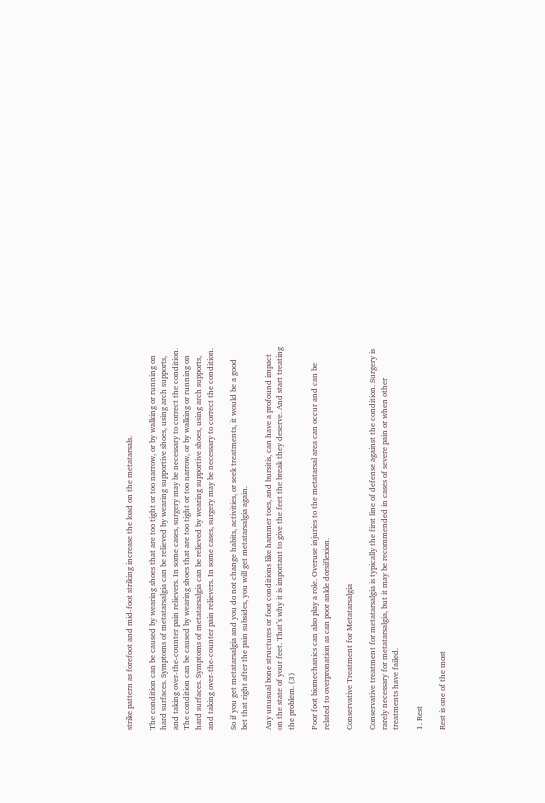strike pattern as forefoot and mid-foot striking increase the load on the metatarsals.

The condition can be caused by wearing shoes that are too tight or too narrow, or by walking or running on hard surfaces. Symptoms of metatarsalgia can be relieved by wearing supportive shoes, using arch supports, and taking over-the-counter pain relievers. In some cases, surgery may be necessary to correct the condition. The condition can be caused by wearing shoes that are too tight or too narrow, or by walking or running on hard surfaces. Symptoms of metatarsalgia can be relieved by wearing supportive shoes, using arch supports, and taking over-the-counter pain relievers. In some cases, surgery may be necessary to correct the condition.

So if you get metatarsalgia and you do not change habits, activities, or seek treatments, it would be a good bet that right after the pain subsides, you will get metatarsalgia again.

Any unusual bone structures or foot conditions like hammer toes, and bursitis, can have a profound impact on the state of your feet. That’s why it is important to give the feet the break they deserve. And start treating the problem. (3)

Poor foot biomechanics can also play a role. Overuse injuries to the metatarsal area can occur and can be related to overpronation as can poor ankle dorsiflexion.

Conservative Treatment for Metatarsalgia

Conservative treatment for metatarsalgia is typically the first line of defense against the condition. Surgery is rarely necessary for metatarsalgia, but it may be recommended in cases of severe pain or when other treatments have failed.

1. Rest

Rest is one of the most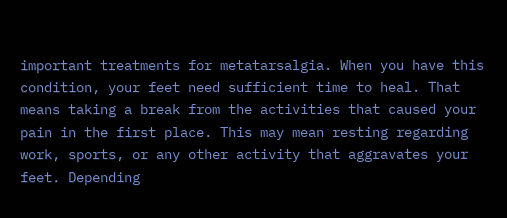important treatments for metatarsalgia. When you have this condition, your feet need sufficient time to heal. That means taking a break from the activities that caused your pain in the first place. This may mean resting regarding work, sports, or any other activity that aggravates your feet. Depending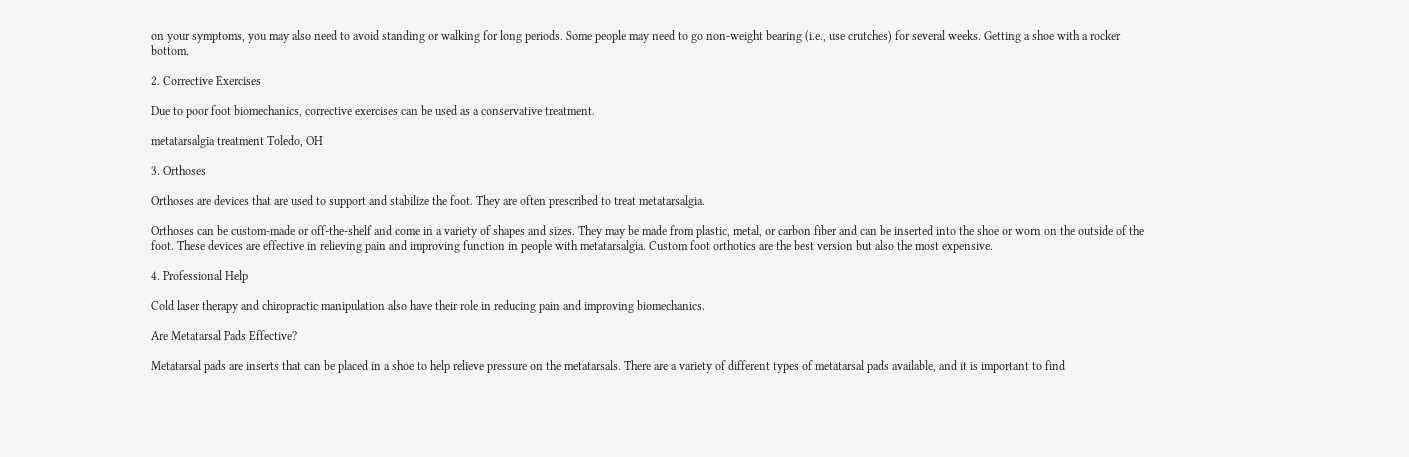on your symptoms, you may also need to avoid standing or walking for long periods. Some people may need to go non-weight bearing (i.e., use crutches) for several weeks. Getting a shoe with a rocker bottom.

2. Corrective Exercises

Due to poor foot biomechanics, corrective exercises can be used as a conservative treatment.

metatarsalgia treatment Toledo, OH

3. Orthoses

Orthoses are devices that are used to support and stabilize the foot. They are often prescribed to treat metatarsalgia.

Orthoses can be custom-made or off-the-shelf and come in a variety of shapes and sizes. They may be made from plastic, metal, or carbon fiber and can be inserted into the shoe or worn on the outside of the foot. These devices are effective in relieving pain and improving function in people with metatarsalgia. Custom foot orthotics are the best version but also the most expensive.

4. Professional Help

Cold laser therapy and chiropractic manipulation also have their role in reducing pain and improving biomechanics.

Are Metatarsal Pads Effective?

Metatarsal pads are inserts that can be placed in a shoe to help relieve pressure on the metatarsals. There are a variety of different types of metatarsal pads available, and it is important to find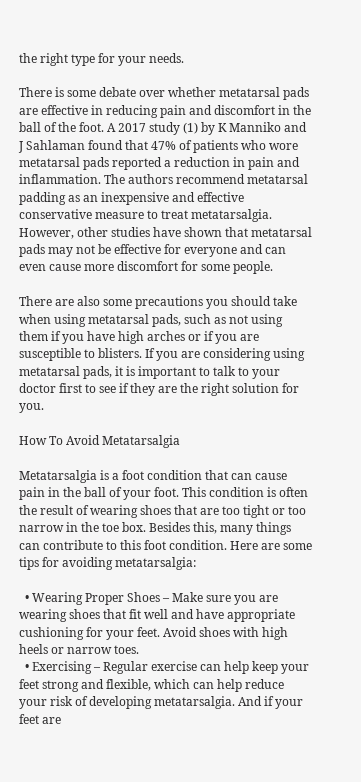the right type for your needs.

There is some debate over whether metatarsal pads are effective in reducing pain and discomfort in the ball of the foot. A 2017 study (1) by K Manniko and J Sahlaman found that 47% of patients who wore metatarsal pads reported a reduction in pain and inflammation. The authors recommend metatarsal padding as an inexpensive and effective conservative measure to treat metatarsalgia. However, other studies have shown that metatarsal pads may not be effective for everyone and can even cause more discomfort for some people.

There are also some precautions you should take when using metatarsal pads, such as not using them if you have high arches or if you are susceptible to blisters. If you are considering using metatarsal pads, it is important to talk to your doctor first to see if they are the right solution for you.

How To Avoid Metatarsalgia

Metatarsalgia is a foot condition that can cause pain in the ball of your foot. This condition is often the result of wearing shoes that are too tight or too narrow in the toe box. Besides this, many things can contribute to this foot condition. Here are some tips for avoiding metatarsalgia:

  • Wearing Proper Shoes – Make sure you are wearing shoes that fit well and have appropriate cushioning for your feet. Avoid shoes with high heels or narrow toes.
  • Exercising – Regular exercise can help keep your feet strong and flexible, which can help reduce your risk of developing metatarsalgia. And if your feet are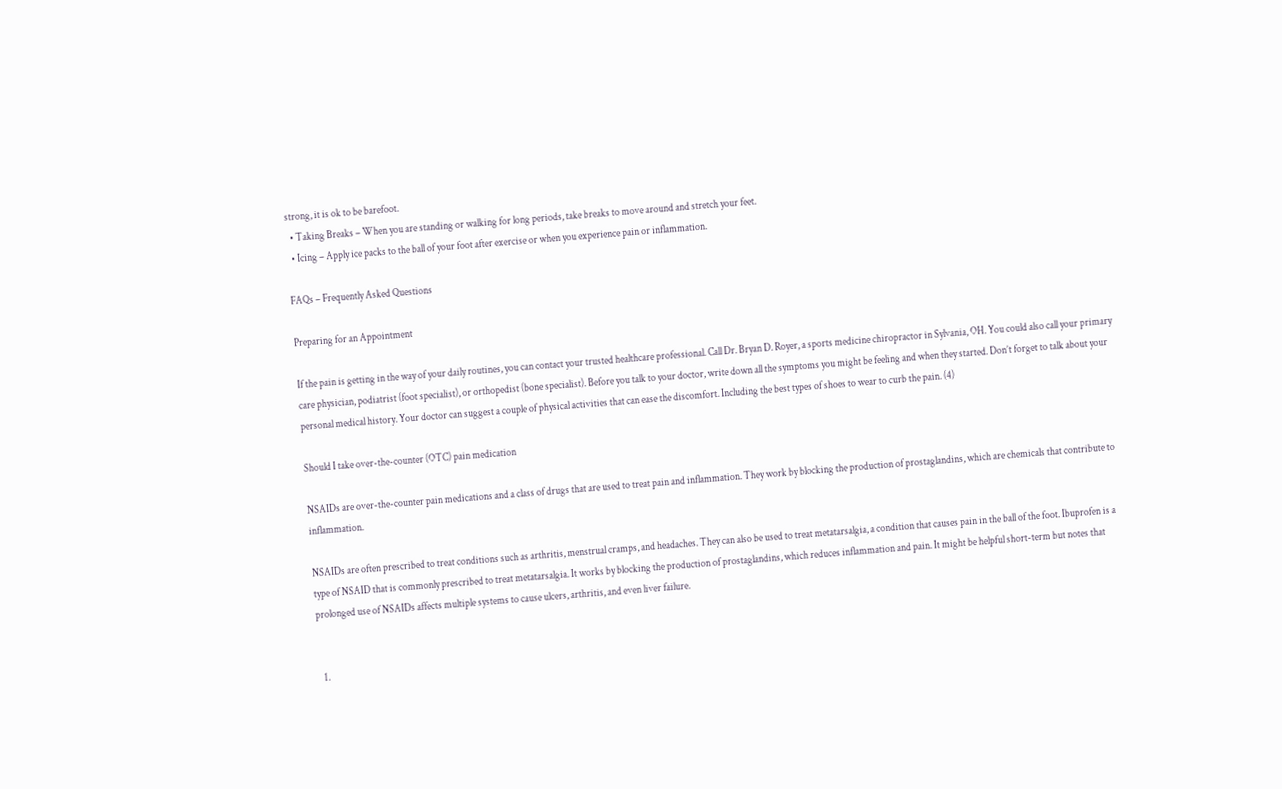strong, it is ok to be barefoot.
  • Taking Breaks – When you are standing or walking for long periods, take breaks to move around and stretch your feet.
  • Icing – Apply ice packs to the ball of your foot after exercise or when you experience pain or inflammation.

FAQs – Frequently Asked Questions

Preparing for an Appointment

If the pain is getting in the way of your daily routines, you can contact your trusted healthcare professional. Call Dr. Bryan D. Royer, a sports medicine chiropractor in Sylvania, OH. You could also call your primary care physician, podiatrist (foot specialist), or orthopedist (bone specialist). Before you talk to your doctor, write down all the symptoms you might be feeling and when they started. Don’t forget to talk about your personal medical history. Your doctor can suggest a couple of physical activities that can ease the discomfort. Including the best types of shoes to wear to curb the pain. (4)

Should I take over-the-counter (OTC) pain medication

NSAIDs are over-the-counter pain medications and a class of drugs that are used to treat pain and inflammation. They work by blocking the production of prostaglandins, which are chemicals that contribute to inflammation.

NSAIDs are often prescribed to treat conditions such as arthritis, menstrual cramps, and headaches. They can also be used to treat metatarsalgia, a condition that causes pain in the ball of the foot. Ibuprofen is a type of NSAID that is commonly prescribed to treat metatarsalgia. It works by blocking the production of prostaglandins, which reduces inflammation and pain. It might be helpful short-term but notes that prolonged use of NSAIDs affects multiple systems to cause ulcers, arthritis, and even liver failure.


  1.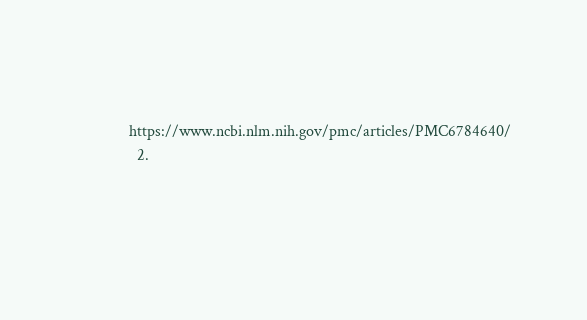https://www.ncbi.nlm.nih.gov/pmc/articles/PMC6784640/
  2.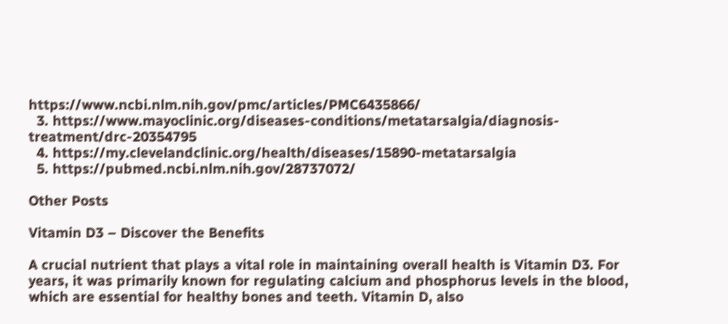https://www.ncbi.nlm.nih.gov/pmc/articles/PMC6435866/
  3. https://www.mayoclinic.org/diseases-conditions/metatarsalgia/diagnosis-treatment/drc-20354795
  4. https://my.clevelandclinic.org/health/diseases/15890-metatarsalgia
  5. https://pubmed.ncbi.nlm.nih.gov/28737072/

Other Posts

Vitamin D3 – Discover the Benefits

A crucial nutrient that plays a vital role in maintaining overall health is Vitamin D3. For years, it was primarily known for regulating calcium and phosphorus levels in the blood, which are essential for healthy bones and teeth. Vitamin D, also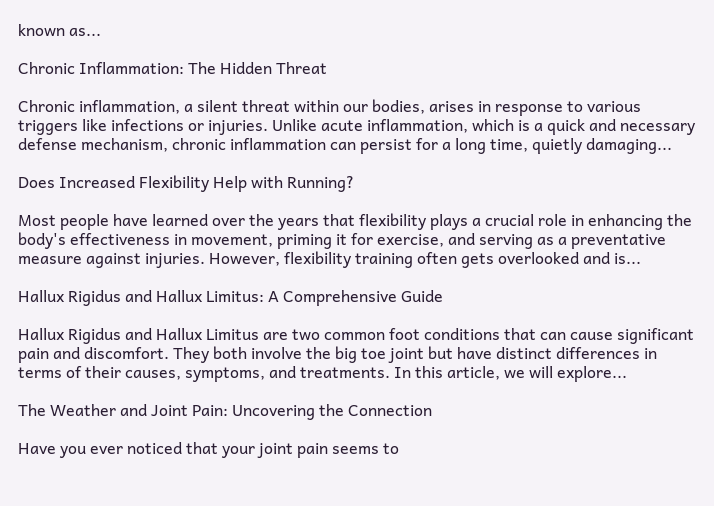known as...

Chronic Inflammation: The Hidden Threat

Chronic inflammation, a silent threat within our bodies, arises in response to various triggers like infections or injuries. Unlike acute inflammation, which is a quick and necessary defense mechanism, chronic inflammation can persist for a long time, quietly damaging...

Does Increased Flexibility Help with Running?

Most people have learned over the years that flexibility plays a crucial role in enhancing the body's effectiveness in movement, priming it for exercise, and serving as a preventative measure against injuries. However, flexibility training often gets overlooked and is...

Hallux Rigidus and Hallux Limitus: A Comprehensive Guide

Hallux Rigidus and Hallux Limitus are two common foot conditions that can cause significant pain and discomfort. They both involve the big toe joint but have distinct differences in terms of their causes, symptoms, and treatments. In this article, we will explore...

The Weather and Joint Pain: Uncovering the Connection

Have you ever noticed that your joint pain seems to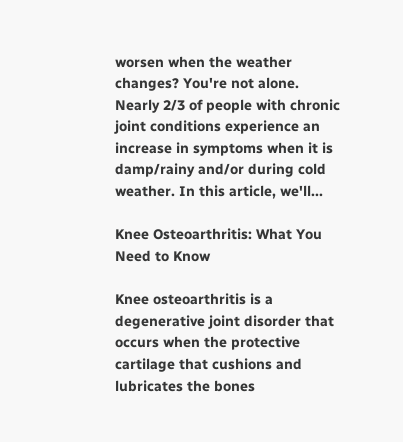worsen when the weather changes? You're not alone. Nearly 2/3 of people with chronic joint conditions experience an increase in symptoms when it is damp/rainy and/or during cold weather. In this article, we'll...

Knee Osteoarthritis: What You Need to Know

Knee osteoarthritis is a degenerative joint disorder that occurs when the protective cartilage that cushions and lubricates the bones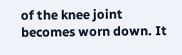of the knee joint becomes worn down. It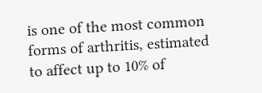is one of the most common forms of arthritis, estimated to affect up to 10% of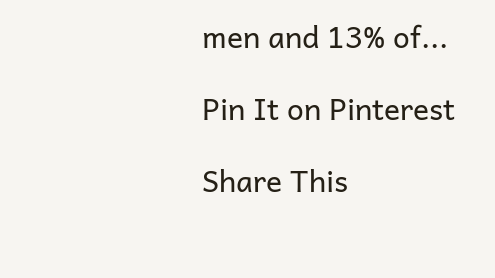men and 13% of...

Pin It on Pinterest

Share This